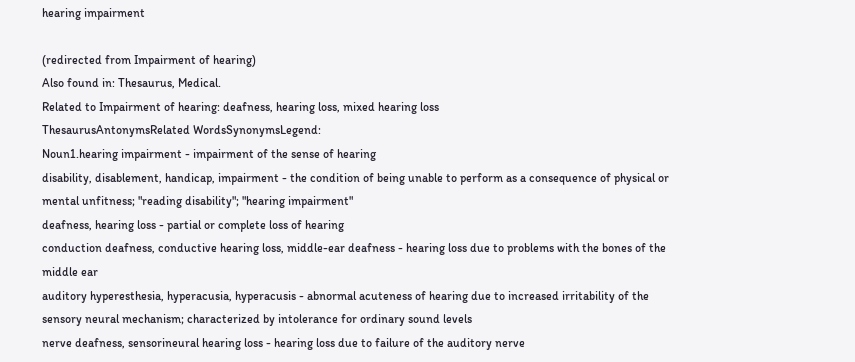hearing impairment

(redirected from Impairment of hearing)
Also found in: Thesaurus, Medical.
Related to Impairment of hearing: deafness, hearing loss, mixed hearing loss
ThesaurusAntonymsRelated WordsSynonymsLegend:
Noun1.hearing impairment - impairment of the sense of hearing
disability, disablement, handicap, impairment - the condition of being unable to perform as a consequence of physical or mental unfitness; "reading disability"; "hearing impairment"
deafness, hearing loss - partial or complete loss of hearing
conduction deafness, conductive hearing loss, middle-ear deafness - hearing loss due to problems with the bones of the middle ear
auditory hyperesthesia, hyperacusia, hyperacusis - abnormal acuteness of hearing due to increased irritability of the sensory neural mechanism; characterized by intolerance for ordinary sound levels
nerve deafness, sensorineural hearing loss - hearing loss due to failure of the auditory nerve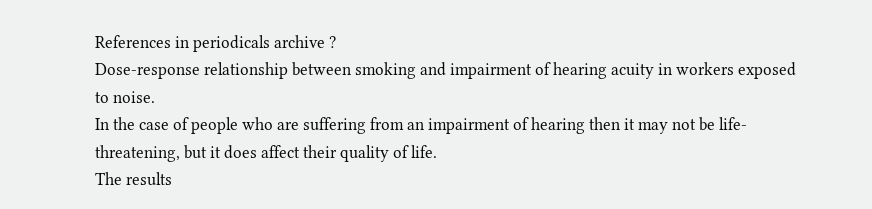References in periodicals archive ?
Dose-response relationship between smoking and impairment of hearing acuity in workers exposed to noise.
In the case of people who are suffering from an impairment of hearing then it may not be life-threatening, but it does affect their quality of life.
The results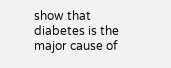show that diabetes is the major cause of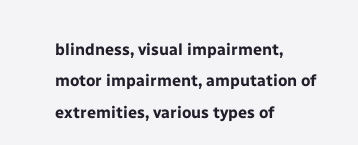blindness, visual impairment, motor impairment, amputation of extremities, various types of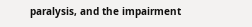paralysis, and the impairment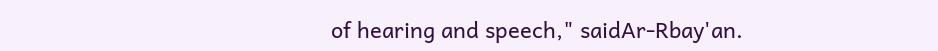of hearing and speech," saidAr-Rbay'an.